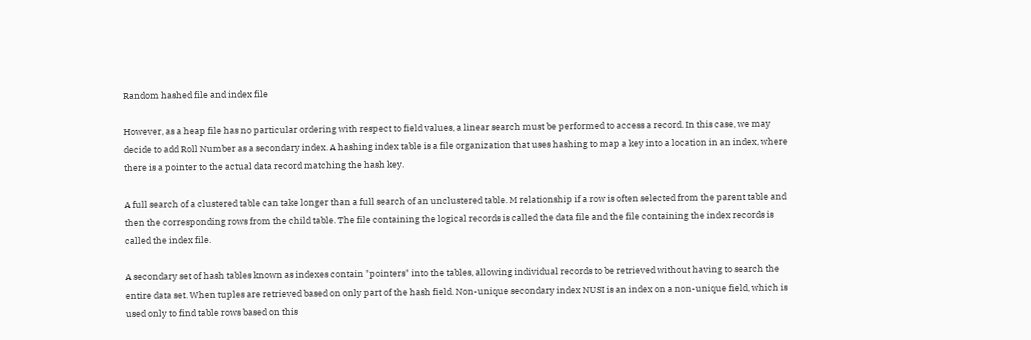Random hashed file and index file

However, as a heap file has no particular ordering with respect to field values, a linear search must be performed to access a record. In this case, we may decide to add Roll Number as a secondary index. A hashing index table is a file organization that uses hashing to map a key into a location in an index, where there is a pointer to the actual data record matching the hash key.

A full search of a clustered table can take longer than a full search of an unclustered table. M relationship if a row is often selected from the parent table and then the corresponding rows from the child table. The file containing the logical records is called the data file and the file containing the index records is called the index file.

A secondary set of hash tables known as indexes contain "pointers" into the tables, allowing individual records to be retrieved without having to search the entire data set. When tuples are retrieved based on only part of the hash field. Non-unique secondary index NUSI is an index on a non-unique field, which is used only to find table rows based on this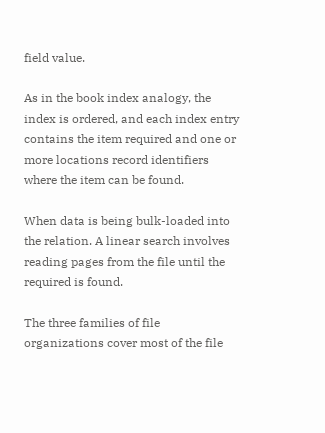field value.

As in the book index analogy, the index is ordered, and each index entry contains the item required and one or more locations record identifiers where the item can be found.

When data is being bulk-loaded into the relation. A linear search involves reading pages from the file until the required is found.

The three families of file organizations cover most of the file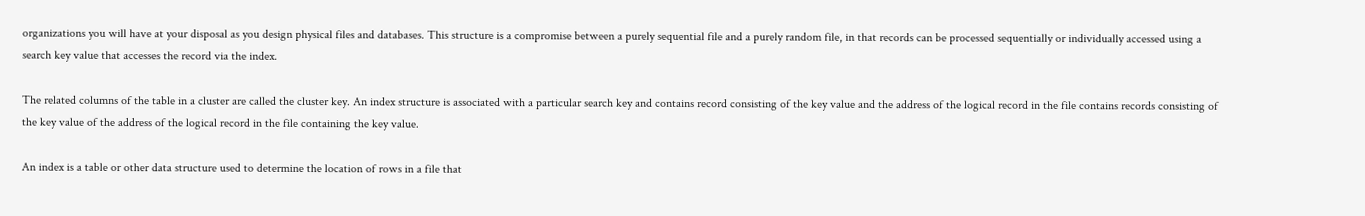organizations you will have at your disposal as you design physical files and databases. This structure is a compromise between a purely sequential file and a purely random file, in that records can be processed sequentially or individually accessed using a search key value that accesses the record via the index.

The related columns of the table in a cluster are called the cluster key. An index structure is associated with a particular search key and contains record consisting of the key value and the address of the logical record in the file contains records consisting of the key value of the address of the logical record in the file containing the key value.

An index is a table or other data structure used to determine the location of rows in a file that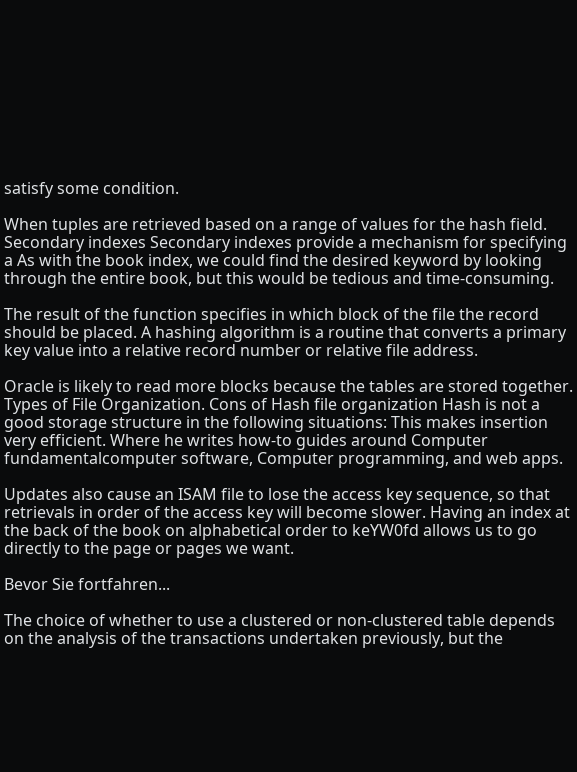satisfy some condition.

When tuples are retrieved based on a range of values for the hash field. Secondary indexes Secondary indexes provide a mechanism for specifying a As with the book index, we could find the desired keyword by looking through the entire book, but this would be tedious and time-consuming.

The result of the function specifies in which block of the file the record should be placed. A hashing algorithm is a routine that converts a primary key value into a relative record number or relative file address.

Oracle is likely to read more blocks because the tables are stored together. Types of File Organization. Cons of Hash file organization Hash is not a good storage structure in the following situations: This makes insertion very efficient. Where he writes how-to guides around Computer fundamentalcomputer software, Computer programming, and web apps.

Updates also cause an ISAM file to lose the access key sequence, so that retrievals in order of the access key will become slower. Having an index at the back of the book on alphabetical order to keYW0fd allows us to go directly to the page or pages we want.

Bevor Sie fortfahren...

The choice of whether to use a clustered or non-clustered table depends on the analysis of the transactions undertaken previously, but the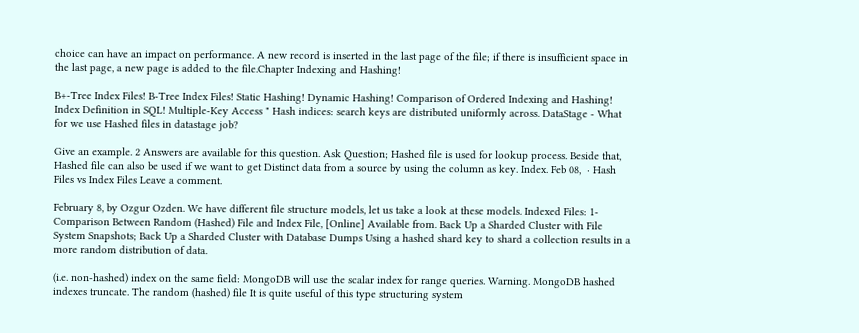choice can have an impact on performance. A new record is inserted in the last page of the file; if there is insufficient space in the last page, a new page is added to the file.Chapter Indexing and Hashing!

B+-Tree Index Files! B-Tree Index Files! Static Hashing! Dynamic Hashing! Comparison of Ordered Indexing and Hashing! Index Definition in SQL! Multiple-Key Access " Hash indices: search keys are distributed uniformly across. DataStage - What for we use Hashed files in datastage job?

Give an example. 2 Answers are available for this question. Ask Question; Hashed file is used for lookup process. Beside that, Hashed file can also be used if we want to get Distinct data from a source by using the column as key. Index. Feb 08,  · Hash Files vs Index Files Leave a comment.

February 8, by Ozgur Ozden. We have different file structure models, let us take a look at these models. Indexed Files: 1- Comparison Between Random (Hashed) File and Index File, [Online] Available from. Back Up a Sharded Cluster with File System Snapshots; Back Up a Sharded Cluster with Database Dumps Using a hashed shard key to shard a collection results in a more random distribution of data.

(i.e. non-hashed) index on the same field: MongoDB will use the scalar index for range queries. Warning. MongoDB hashed indexes truncate. The random (hashed) file It is quite useful of this type structuring system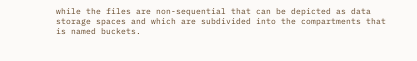while the files are non-sequential that can be depicted as data storage spaces and which are subdivided into the compartments that is named buckets.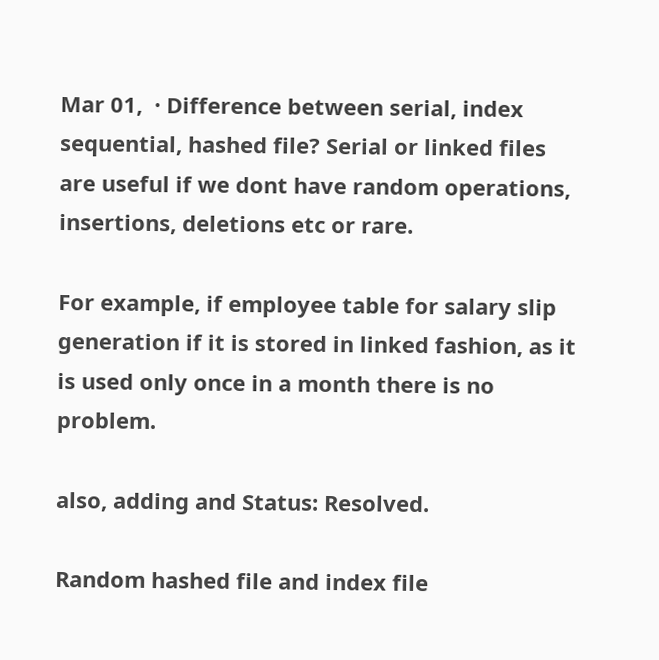Mar 01,  · Difference between serial, index sequential, hashed file? Serial or linked files are useful if we dont have random operations, insertions, deletions etc or rare.

For example, if employee table for salary slip generation if it is stored in linked fashion, as it is used only once in a month there is no problem.

also, adding and Status: Resolved.

Random hashed file and index file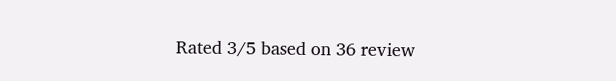Rated 3/5 based on 36 review